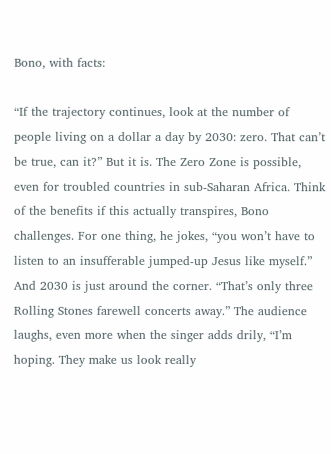Bono, with facts:

“If the trajectory continues, look at the number of people living on a dollar a day by 2030: zero. That can’t be true, can it?” But it is. The Zero Zone is possible, even for troubled countries in sub-Saharan Africa. Think of the benefits if this actually transpires, Bono challenges. For one thing, he jokes, “you won’t have to listen to an insufferable jumped-up Jesus like myself.” And 2030 is just around the corner. “That’s only three Rolling Stones farewell concerts away.” The audience laughs, even more when the singer adds drily, “I’m hoping. They make us look really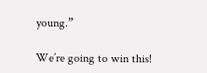young.”

We’re going to win this!